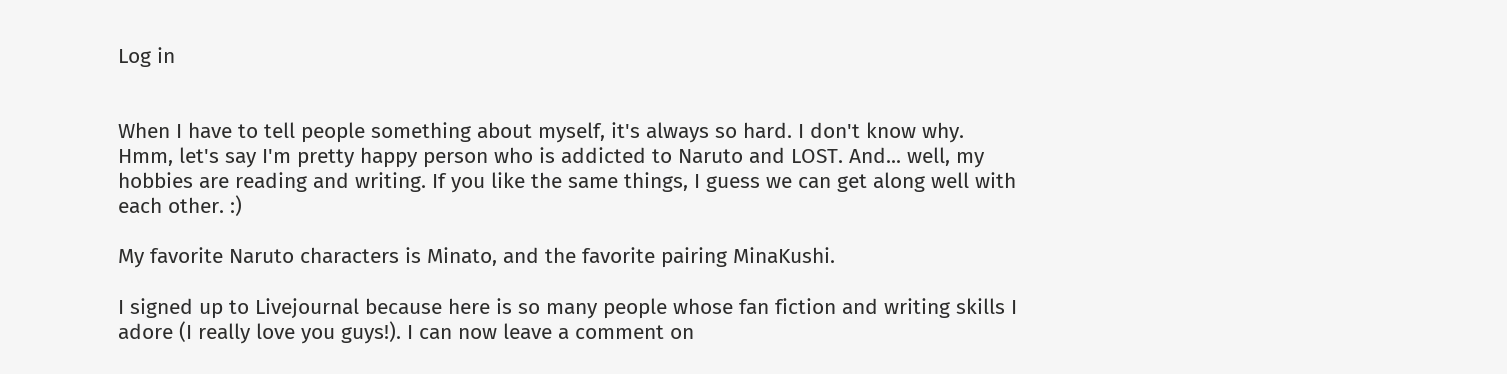Log in


When I have to tell people something about myself, it's always so hard. I don't know why.
Hmm, let's say I'm pretty happy person who is addicted to Naruto and LOST. And... well, my hobbies are reading and writing. If you like the same things, I guess we can get along well with each other. :)

My favorite Naruto characters is Minato, and the favorite pairing MinaKushi.

I signed up to Livejournal because here is so many people whose fan fiction and writing skills I adore (I really love you guys!). I can now leave a comment on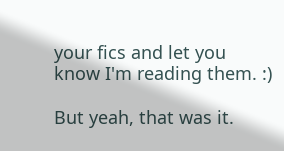your fics and let you know I'm reading them. :)

But yeah, that was it.